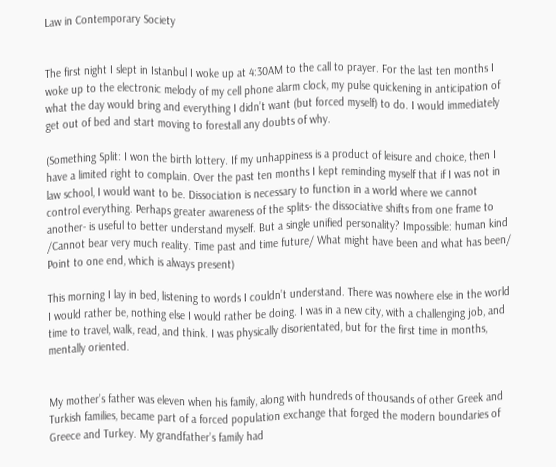Law in Contemporary Society


The first night I slept in Istanbul I woke up at 4:30AM to the call to prayer. For the last ten months I woke up to the electronic melody of my cell phone alarm clock, my pulse quickening in anticipation of what the day would bring and everything I didn’t want (but forced myself) to do. I would immediately get out of bed and start moving to forestall any doubts of why.

(Something Split: I won the birth lottery. If my unhappiness is a product of leisure and choice, then I have a limited right to complain. Over the past ten months I kept reminding myself that if I was not in law school, I would want to be. Dissociation is necessary to function in a world where we cannot control everything. Perhaps greater awareness of the splits- the dissociative shifts from one frame to another- is useful to better understand myself. But a single unified personality? Impossible: human kind /Cannot bear very much reality. Time past and time future/ What might have been and what has been/ Point to one end, which is always present)

This morning I lay in bed, listening to words I couldn’t understand. There was nowhere else in the world I would rather be, nothing else I would rather be doing. I was in a new city, with a challenging job, and time to travel, walk, read, and think. I was physically disorientated, but for the first time in months, mentally oriented.


My mother’s father was eleven when his family, along with hundreds of thousands of other Greek and Turkish families, became part of a forced population exchange that forged the modern boundaries of Greece and Turkey. My grandfather’s family had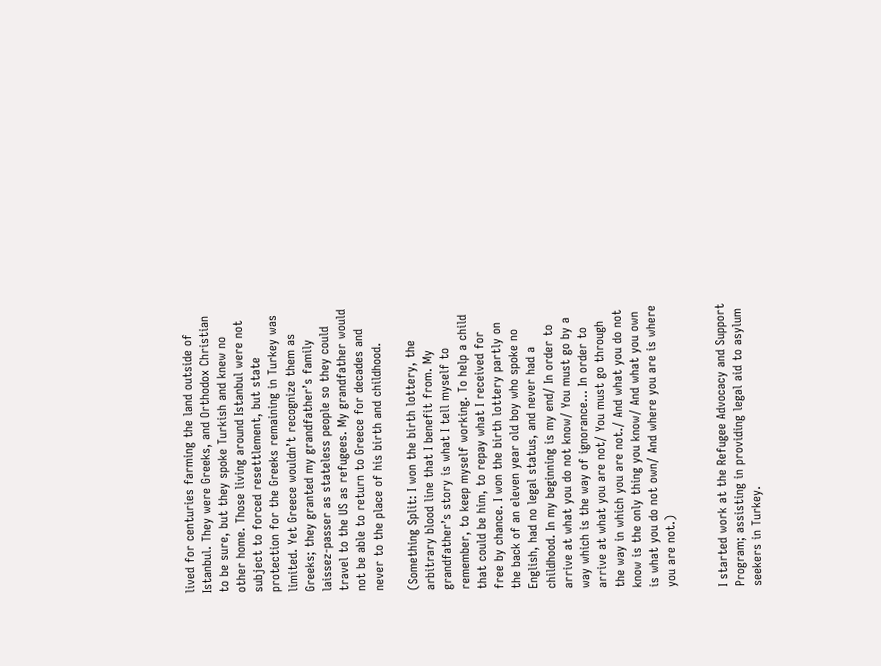lived for centuries farming the land outside of Istanbul. They were Greeks, and Orthodox Christian to be sure, but they spoke Turkish and knew no other home. Those living around Istanbul were not subject to forced resettlement, but state protection for the Greeks remaining in Turkey was limited. Yet Greece wouldn’t recognize them as Greeks; they granted my grandfather’s family laissez-passer as stateless people so they could travel to the US as refugees. My grandfather would not be able to return to Greece for decades and never to the place of his birth and childhood.

(Something Split: I won the birth lottery, the arbitrary blood line that I benefit from. My grandfather’s story is what I tell myself to remember, to keep myself working. To help a child that could be him, to repay what I received for free by chance. I won the birth lottery partly on the back of an eleven year old boy who spoke no English, had no legal status, and never had a childhood. In my beginning is my end/ In order to arrive at what you do not know/ You must go by a way which is the way of ignorance… In order to arrive at what you are not/ You must go through the way in which you are not./ And what you do not know is the only thing you know/ And what you own is what you do not own/ And where you are is where you are not.)


I started work at the Refugee Advocacy and Support Program; assisting in providing legal aid to asylum seekers in Turkey.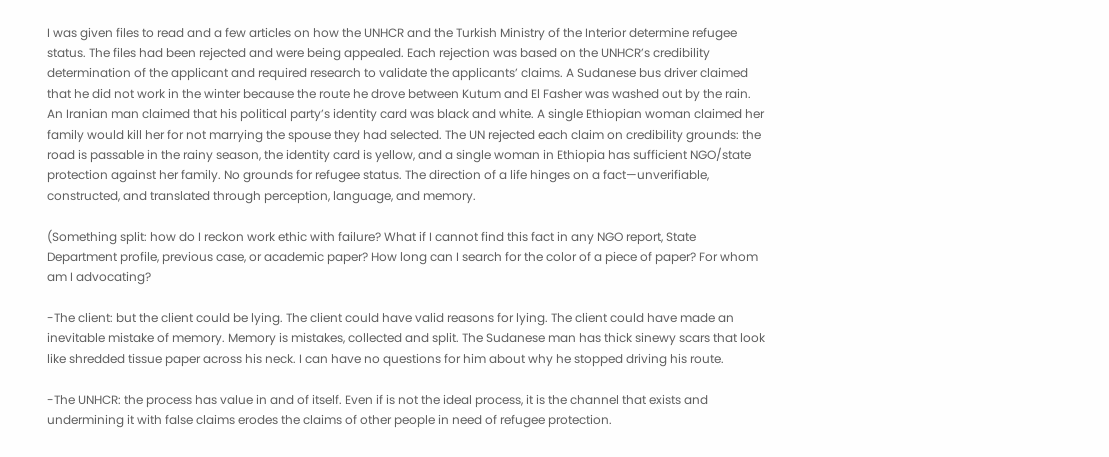I was given files to read and a few articles on how the UNHCR and the Turkish Ministry of the Interior determine refugee status. The files had been rejected and were being appealed. Each rejection was based on the UNHCR’s credibility determination of the applicant and required research to validate the applicants’ claims. A Sudanese bus driver claimed that he did not work in the winter because the route he drove between Kutum and El Fasher was washed out by the rain. An Iranian man claimed that his political party’s identity card was black and white. A single Ethiopian woman claimed her family would kill her for not marrying the spouse they had selected. The UN rejected each claim on credibility grounds: the road is passable in the rainy season, the identity card is yellow, and a single woman in Ethiopia has sufficient NGO/state protection against her family. No grounds for refugee status. The direction of a life hinges on a fact—unverifiable, constructed, and translated through perception, language, and memory.

(Something split: how do I reckon work ethic with failure? What if I cannot find this fact in any NGO report, State Department profile, previous case, or academic paper? How long can I search for the color of a piece of paper? For whom am I advocating?

-The client: but the client could be lying. The client could have valid reasons for lying. The client could have made an inevitable mistake of memory. Memory is mistakes, collected and split. The Sudanese man has thick sinewy scars that look like shredded tissue paper across his neck. I can have no questions for him about why he stopped driving his route.

-The UNHCR: the process has value in and of itself. Even if is not the ideal process, it is the channel that exists and undermining it with false claims erodes the claims of other people in need of refugee protection.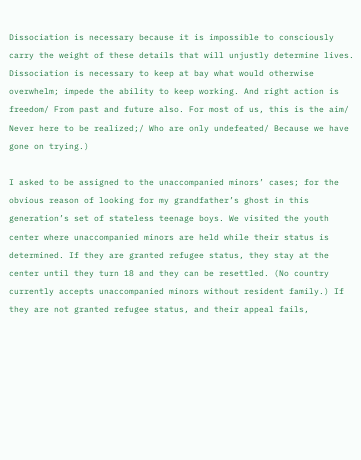Dissociation is necessary because it is impossible to consciously carry the weight of these details that will unjustly determine lives. Dissociation is necessary to keep at bay what would otherwise overwhelm; impede the ability to keep working. And right action is freedom/ From past and future also. For most of us, this is the aim/ Never here to be realized;/ Who are only undefeated/ Because we have gone on trying.)

I asked to be assigned to the unaccompanied minors’ cases; for the obvious reason of looking for my grandfather’s ghost in this generation’s set of stateless teenage boys. We visited the youth center where unaccompanied minors are held while their status is determined. If they are granted refugee status, they stay at the center until they turn 18 and they can be resettled. (No country currently accepts unaccompanied minors without resident family.) If they are not granted refugee status, and their appeal fails,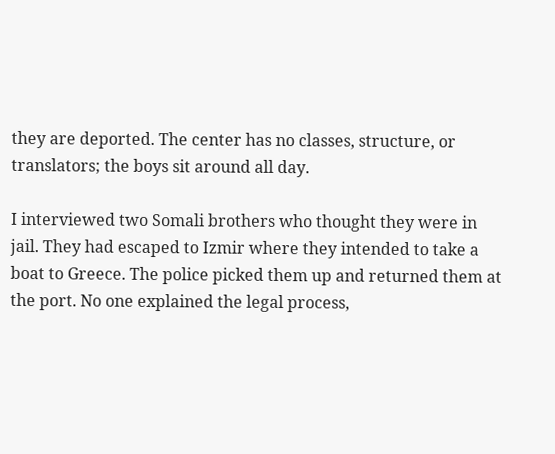they are deported. The center has no classes, structure, or translators; the boys sit around all day.

I interviewed two Somali brothers who thought they were in jail. They had escaped to Izmir where they intended to take a boat to Greece. The police picked them up and returned them at the port. No one explained the legal process,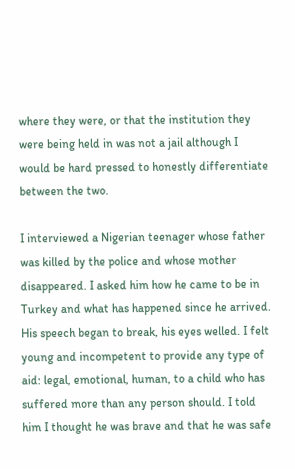where they were, or that the institution they were being held in was not a jail although I would be hard pressed to honestly differentiate between the two.

I interviewed a Nigerian teenager whose father was killed by the police and whose mother disappeared. I asked him how he came to be in Turkey and what has happened since he arrived. His speech began to break, his eyes welled. I felt young and incompetent to provide any type of aid: legal, emotional, human, to a child who has suffered more than any person should. I told him I thought he was brave and that he was safe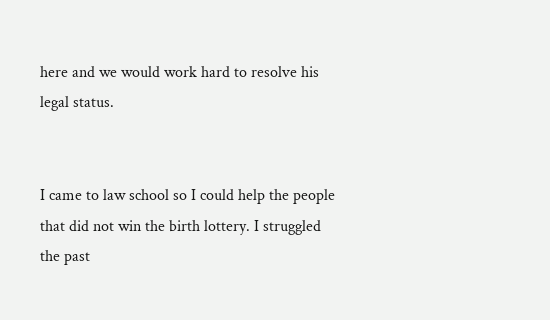here and we would work hard to resolve his legal status.


I came to law school so I could help the people that did not win the birth lottery. I struggled the past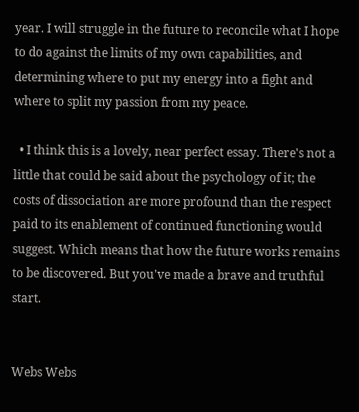year. I will struggle in the future to reconcile what I hope to do against the limits of my own capabilities, and determining where to put my energy into a fight and where to split my passion from my peace.

  • I think this is a lovely, near perfect essay. There's not a little that could be said about the psychology of it; the costs of dissociation are more profound than the respect paid to its enablement of continued functioning would suggest. Which means that how the future works remains to be discovered. But you've made a brave and truthful start.


Webs Webs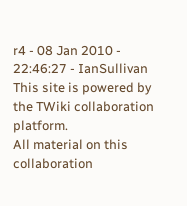r4 - 08 Jan 2010 - 22:46:27 - IanSullivan
This site is powered by the TWiki collaboration platform.
All material on this collaboration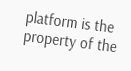platform is the property of the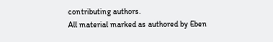contributing authors.
All material marked as authored by Eben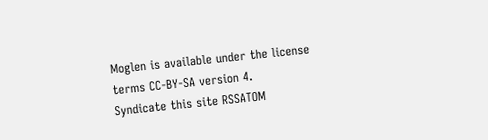Moglen is available under the license terms CC-BY-SA version 4.
Syndicate this site RSSATOM